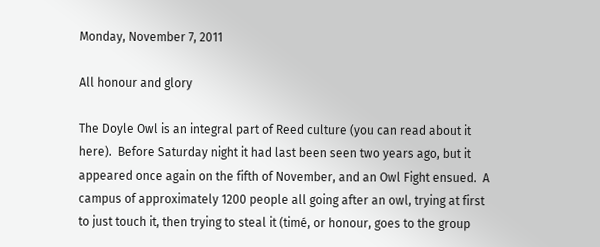Monday, November 7, 2011

All honour and glory

The Doyle Owl is an integral part of Reed culture (you can read about it here).  Before Saturday night it had last been seen two years ago, but it appeared once again on the fifth of November, and an Owl Fight ensued.  A campus of approximately 1200 people all going after an owl, trying at first to just touch it, then trying to steal it (timé, or honour, goes to the group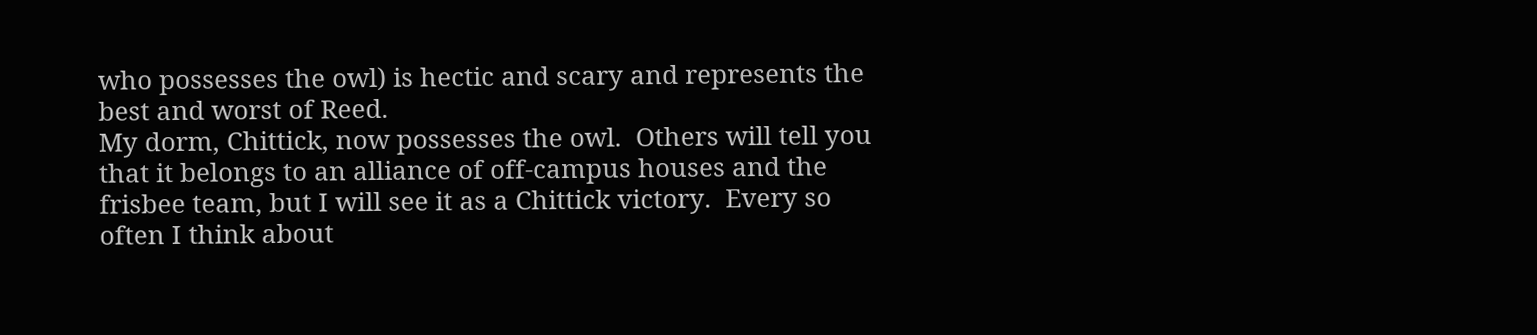who possesses the owl) is hectic and scary and represents the best and worst of Reed.
My dorm, Chittick, now possesses the owl.  Others will tell you that it belongs to an alliance of off-campus houses and the frisbee team, but I will see it as a Chittick victory.  Every so often I think about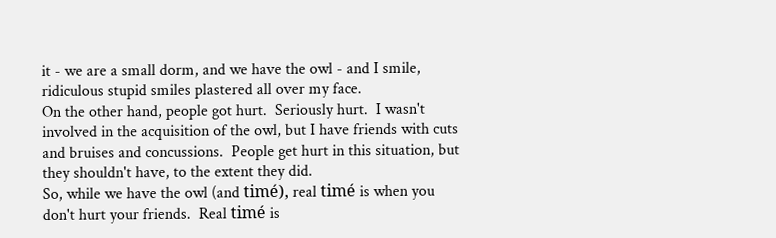it - we are a small dorm, and we have the owl - and I smile, ridiculous stupid smiles plastered all over my face.
On the other hand, people got hurt.  Seriously hurt.  I wasn't involved in the acquisition of the owl, but I have friends with cuts and bruises and concussions.  People get hurt in this situation, but they shouldn't have, to the extent they did.
So, while we have the owl (and timé), real timé is when you don't hurt your friends.  Real timé is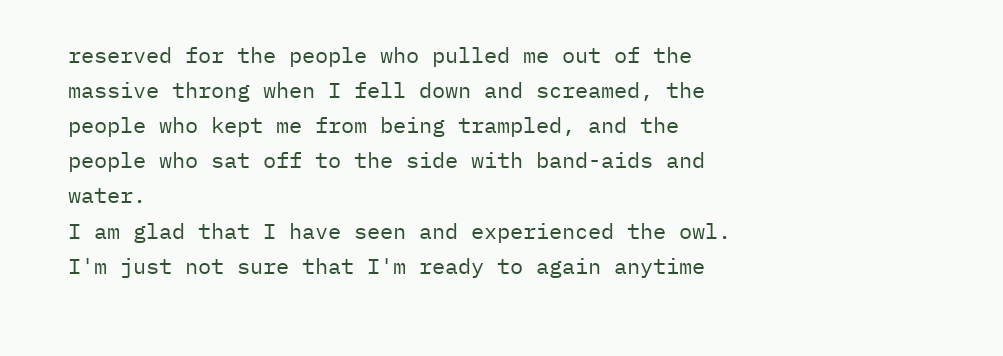reserved for the people who pulled me out of the massive throng when I fell down and screamed, the people who kept me from being trampled, and the people who sat off to the side with band-aids and water.
I am glad that I have seen and experienced the owl.  I'm just not sure that I'm ready to again anytime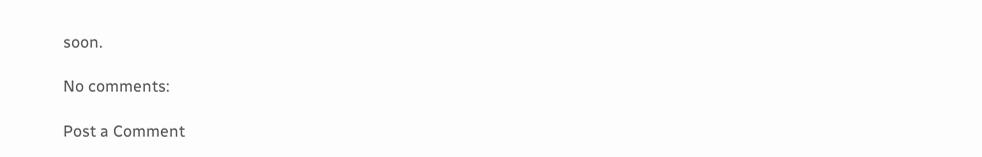soon.

No comments:

Post a Comment